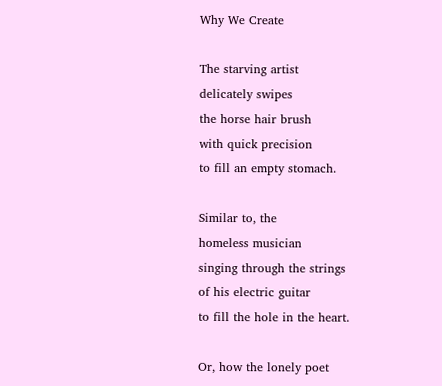Why We Create

The starving artist
delicately swipes
the horse hair brush
with quick precision
to fill an empty stomach.

Similar to, the
homeless musician
singing through the strings
of his electric guitar
to fill the hole in the heart.

Or, how the lonely poet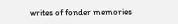writes of fonder memories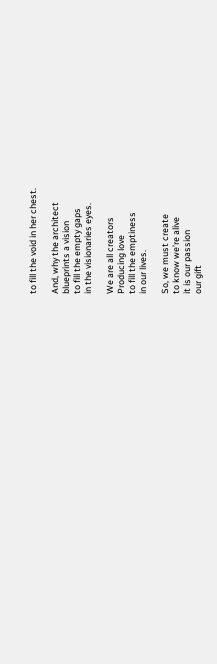to fill the void in her chest.

And, why the architect
blueprints a vision
to fill the empty gaps
in the visionaries eyes.

We are all creators
Producing love
to fill the emptiness
in our lives.

So, we must create
to know we’re alive
it is our passion
our gift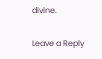divine.

Leave a Reply